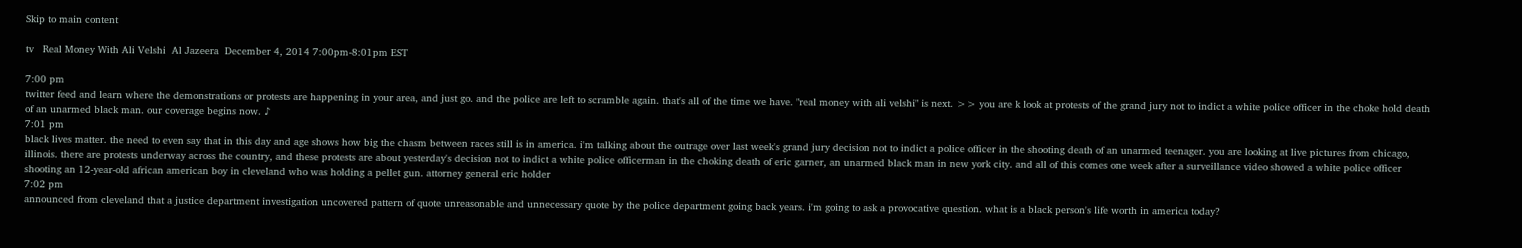Skip to main content

tv   Real Money With Ali Velshi  Al Jazeera  December 4, 2014 7:00pm-8:01pm EST

7:00 pm
twitter feed and learn where the demonstrations or protests are happening in your area, and just go. and the police are left to scramble again. that's all of the time we have. "real money with ali velshi" is next. >> you are k look at protests of the grand jury not to indict a white police officer in the choke hold death of an unarmed black man. our coverage begins now. ♪
7:01 pm
black lives matter. the need to even say that in this day and age shows how big the chasm between races still is in america. i'm talking about the outrage over last week's grand jury decision not to indict a police officer in the shooting death of an unarmed teenager. you are looking at live pictures from chicago, illinois. there are protests underway across the country, and these protests are about yesterday's decision not to indict a white police officerman in the choking death of eric garner, an unarmed black man in new york city. and all of this comes one week after a surveillance video showed a white police officer shooting an 12-year-old african american boy in cleveland who was holding a pellet gun. attorney general eric holder
7:02 pm
announced from cleveland that a justice department investigation uncovered pattern of quote unreasonable and unnecessary quote by the police department going back years. i'm going to ask a provocative question. what is a black person's life worth in america today?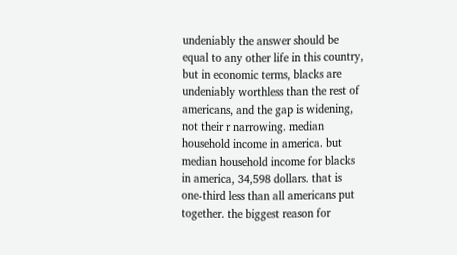undeniably the answer should be equal to any other life in this country, but in economic terms, blacks are undeniably worthless than the rest of americans, and the gap is widening, not their r narrowing. median household income in america. but median household income for blacks in america, 34,598 dollars. that is one-third less than all americans put together. the biggest reason for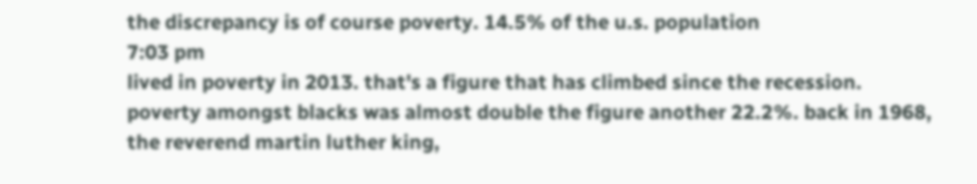the discrepancy is of course poverty. 14.5% of the u.s. population
7:03 pm
lived in poverty in 2013. that's a figure that has climbed since the recession. poverty amongst blacks was almost double the figure another 22.2%. back in 1968, the reverend martin luther king,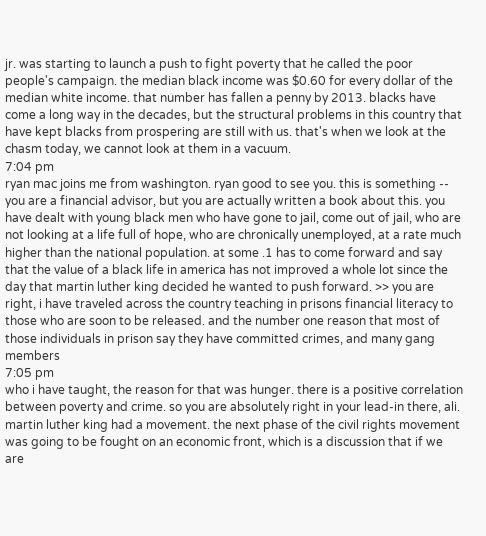jr. was starting to launch a push to fight poverty that he called the poor people's campaign. the median black income was $0.60 for every dollar of the median white income. that number has fallen a penny by 2013. blacks have come a long way in the decades, but the structural problems in this country that have kept blacks from prospering are still with us. that's when we look at the chasm today, we cannot look at them in a vacuum.
7:04 pm
ryan mac joins me from washington. ryan good to see you. this is something -- you are a financial advisor, but you are actually written a book about this. you have dealt with young black men who have gone to jail, come out of jail, who are not looking at a life full of hope, who are chronically unemployed, at a rate much higher than the national population. at some .1 has to come forward and say that the value of a black life in america has not improved a whole lot since the day that martin luther king decided he wanted to push forward. >> you are right, i have traveled across the country teaching in prisons financial literacy to those who are soon to be released. and the number one reason that most of those individuals in prison say they have committed crimes, and many gang members
7:05 pm
who i have taught, the reason for that was hunger. there is a positive correlation between poverty and crime. so you are absolutely right in your lead-in there, ali. martin luther king had a movement. the next phase of the civil rights movement was going to be fought on an economic front, which is a discussion that if we are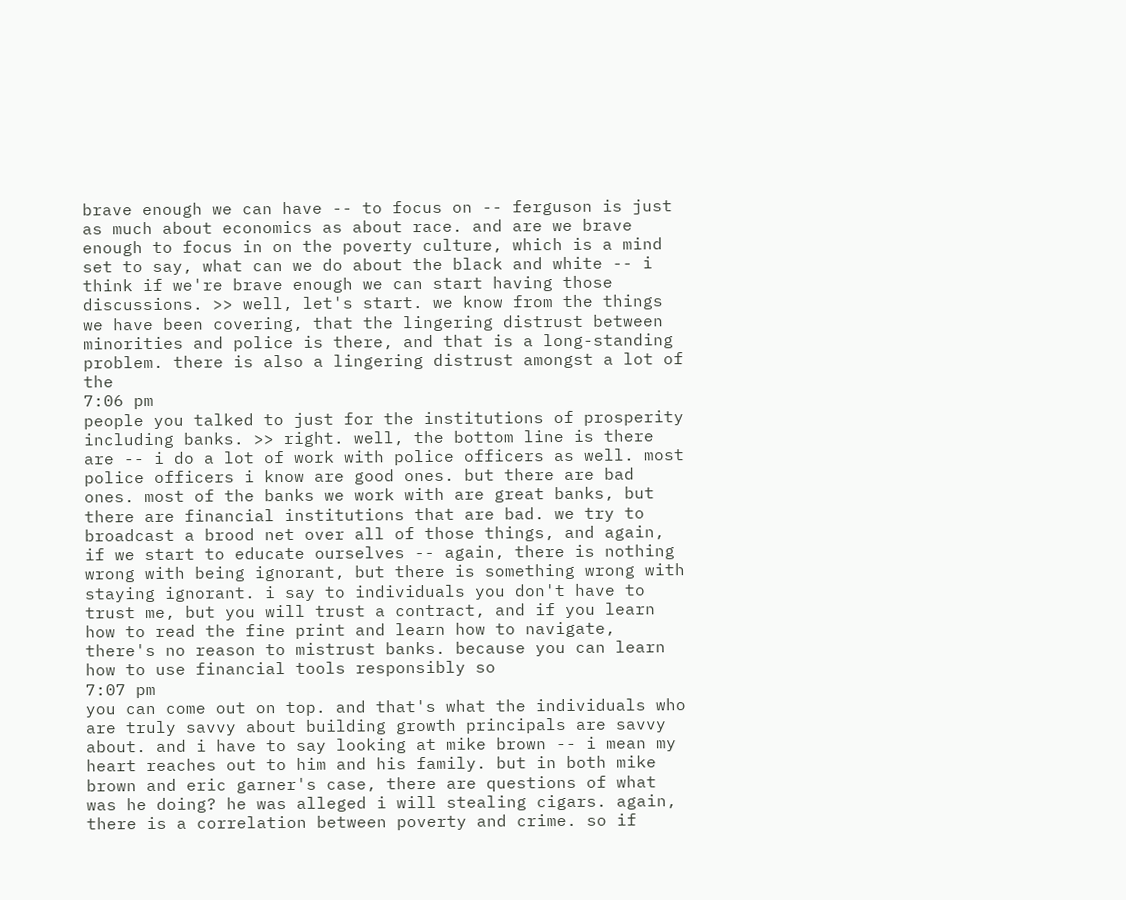brave enough we can have -- to focus on -- ferguson is just as much about economics as about race. and are we brave enough to focus in on the poverty culture, which is a mind set to say, what can we do about the black and white -- i think if we're brave enough we can start having those discussions. >> well, let's start. we know from the things we have been covering, that the lingering distrust between minorities and police is there, and that is a long-standing problem. there is also a lingering distrust amongst a lot of the
7:06 pm
people you talked to just for the institutions of prosperity including banks. >> right. well, the bottom line is there are -- i do a lot of work with police officers as well. most police officers i know are good ones. but there are bad ones. most of the banks we work with are great banks, but there are financial institutions that are bad. we try to broadcast a brood net over all of those things, and again, if we start to educate ourselves -- again, there is nothing wrong with being ignorant, but there is something wrong with staying ignorant. i say to individuals you don't have to trust me, but you will trust a contract, and if you learn how to read the fine print and learn how to navigate, there's no reason to mistrust banks. because you can learn how to use financial tools responsibly so
7:07 pm
you can come out on top. and that's what the individuals who are truly savvy about building growth principals are savvy about. and i have to say looking at mike brown -- i mean my heart reaches out to him and his family. but in both mike brown and eric garner's case, there are questions of what was he doing? he was alleged i will stealing cigars. again, there is a correlation between poverty and crime. so if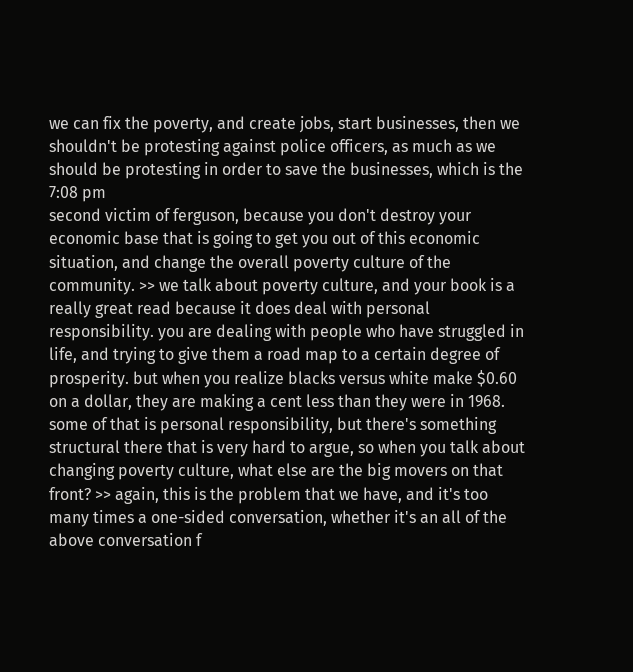we can fix the poverty, and create jobs, start businesses, then we shouldn't be protesting against police officers, as much as we should be protesting in order to save the businesses, which is the
7:08 pm
second victim of ferguson, because you don't destroy your economic base that is going to get you out of this economic situation, and change the overall poverty culture of the community. >> we talk about poverty culture, and your book is a really great read because it does deal with personal responsibility. you are dealing with people who have struggled in life, and trying to give them a road map to a certain degree of prosperity. but when you realize blacks versus white make $0.60 on a dollar, they are making a cent less than they were in 1968. some of that is personal responsibility, but there's something structural there that is very hard to argue, so when you talk about changing poverty culture, what else are the big movers on that front? >> again, this is the problem that we have, and it's too many times a one-sided conversation, whether it's an all of the above conversation f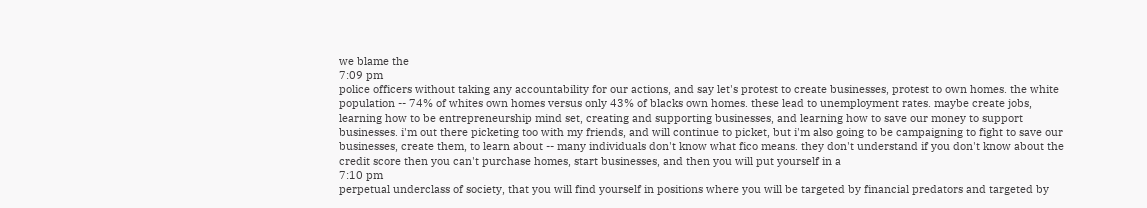we blame the
7:09 pm
police officers without taking any accountability for our actions, and say let's protest to create businesses, protest to own homes. the white population -- 74% of whites own homes versus only 43% of blacks own homes. these lead to unemployment rates. maybe create jobs, learning how to be entrepreneurship mind set, creating and supporting businesses, and learning how to save our money to support businesses. i'm out there picketing too with my friends, and will continue to picket, but i'm also going to be campaigning to fight to save our businesses, create them, to learn about -- many individuals don't know what fico means. they don't understand if you don't know about the credit score then you can't purchase homes, start businesses, and then you will put yourself in a
7:10 pm
perpetual underclass of society, that you will find yourself in positions where you will be targeted by financial predators and targeted by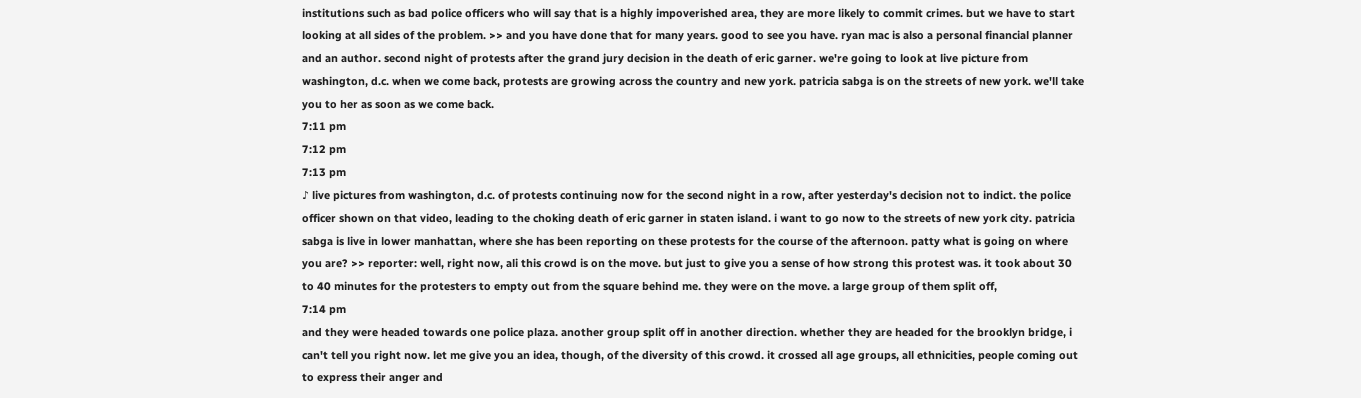institutions such as bad police officers who will say that is a highly impoverished area, they are more likely to commit crimes. but we have to start looking at all sides of the problem. >> and you have done that for many years. good to see you have. ryan mac is also a personal financial planner and an author. second night of protests after the grand jury decision in the death of eric garner. we're going to look at live picture from washington, d.c. when we come back, protests are growing across the country and new york. patricia sabga is on the streets of new york. we'll take you to her as soon as we come back.
7:11 pm
7:12 pm
7:13 pm
♪ live pictures from washington, d.c. of protests continuing now for the second night in a row, after yesterday's decision not to indict. the police officer shown on that video, leading to the choking death of eric garner in staten island. i want to go now to the streets of new york city. patricia sabga is live in lower manhattan, where she has been reporting on these protests for the course of the afternoon. patty what is going on where you are? >> reporter: well, right now, ali this crowd is on the move. but just to give you a sense of how strong this protest was. it took about 30 to 40 minutes for the protesters to empty out from the square behind me. they were on the move. a large group of them split off,
7:14 pm
and they were headed towards one police plaza. another group split off in another direction. whether they are headed for the brooklyn bridge, i can't tell you right now. let me give you an idea, though, of the diversity of this crowd. it crossed all age groups, all ethnicities, people coming out to express their anger and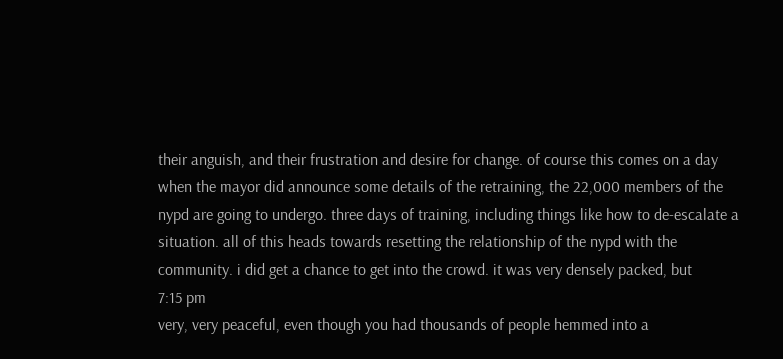their anguish, and their frustration and desire for change. of course this comes on a day when the mayor did announce some details of the retraining, the 22,000 members of the nypd are going to undergo. three days of training, including things like how to de-escalate a situation. all of this heads towards resetting the relationship of the nypd with the community. i did get a chance to get into the crowd. it was very densely packed, but
7:15 pm
very, very peaceful, even though you had thousands of people hemmed into a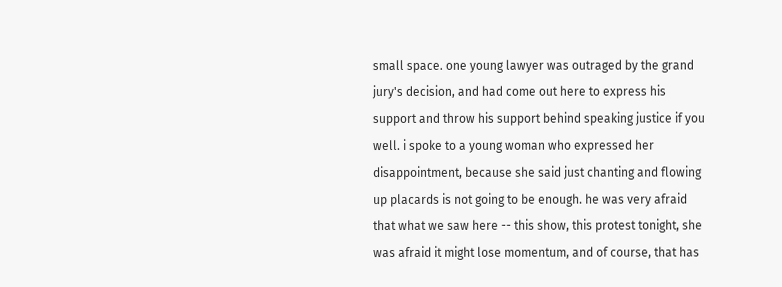small space. one young lawyer was outraged by the grand jury's decision, and had come out here to express his support and throw his support behind speaking justice if you well. i spoke to a young woman who expressed her disappointment, because she said just chanting and flowing up placards is not going to be enough. he was very afraid that what we saw here -- this show, this protest tonight, she was afraid it might lose momentum, and of course, that has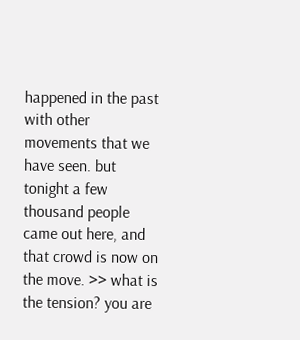happened in the past with other movements that we have seen. but tonight a few thousand people came out here, and that crowd is now on the move. >> what is the tension? you are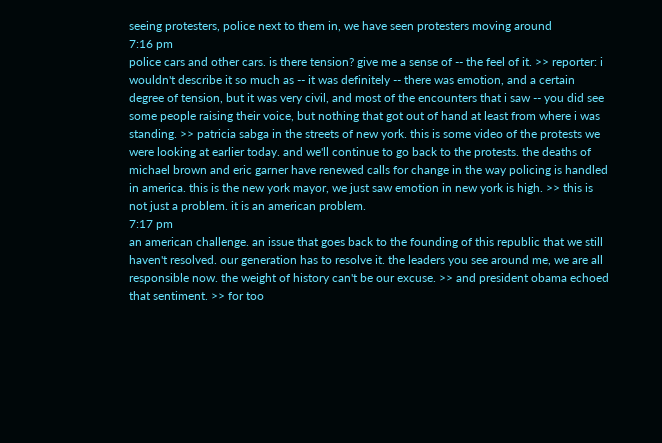seeing protesters, police next to them in, we have seen protesters moving around
7:16 pm
police cars and other cars. is there tension? give me a sense of -- the feel of it. >> reporter: i wouldn't describe it so much as -- it was definitely -- there was emotion, and a certain degree of tension, but it was very civil, and most of the encounters that i saw -- you did see some people raising their voice, but nothing that got out of hand at least from where i was standing. >> patricia sabga in the streets of new york. this is some video of the protests we were looking at earlier today. and we'll continue to go back to the protests. the deaths of michael brown and eric garner have renewed calls for change in the way policing is handled in america. this is the new york mayor, we just saw emotion in new york is high. >> this is not just a problem. it is an american problem.
7:17 pm
an american challenge. an issue that goes back to the founding of this republic that we still haven't resolved. our generation has to resolve it. the leaders you see around me, we are all responsible now. the weight of history can't be our excuse. >> and president obama echoed that sentiment. >> for too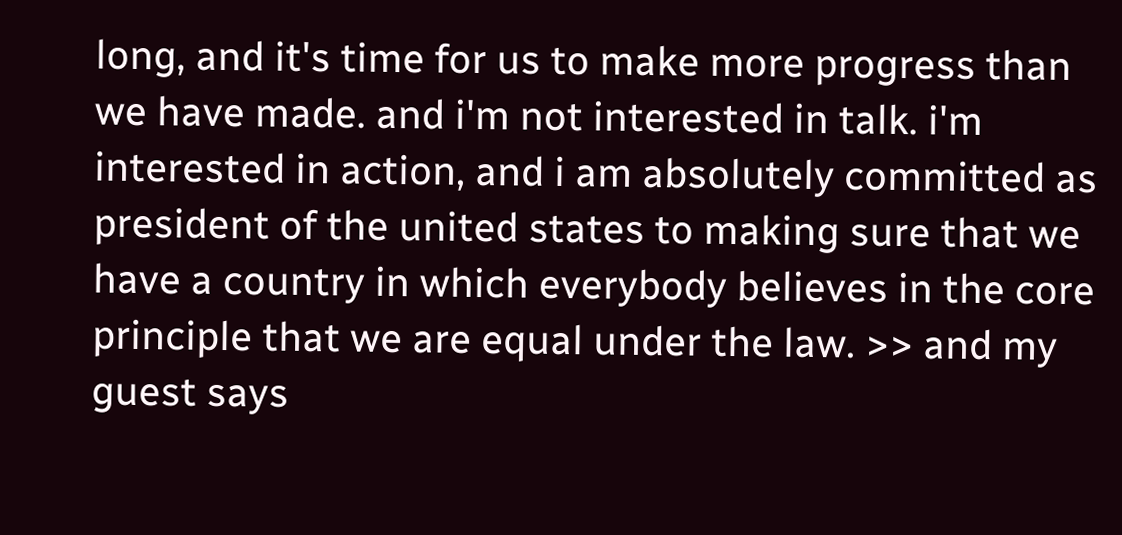long, and it's time for us to make more progress than we have made. and i'm not interested in talk. i'm interested in action, and i am absolutely committed as president of the united states to making sure that we have a country in which everybody believes in the core principle that we are equal under the law. >> and my guest says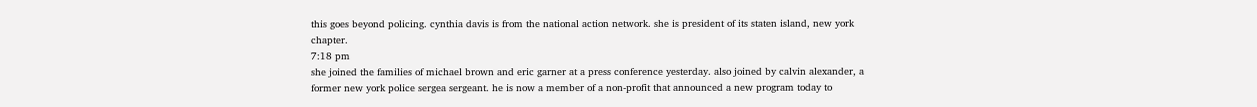this goes beyond policing. cynthia davis is from the national action network. she is president of its staten island, new york chapter.
7:18 pm
she joined the families of michael brown and eric garner at a press conference yesterday. also joined by calvin alexander, a former new york police sergea sergeant. he is now a member of a non-profit that announced a new program today to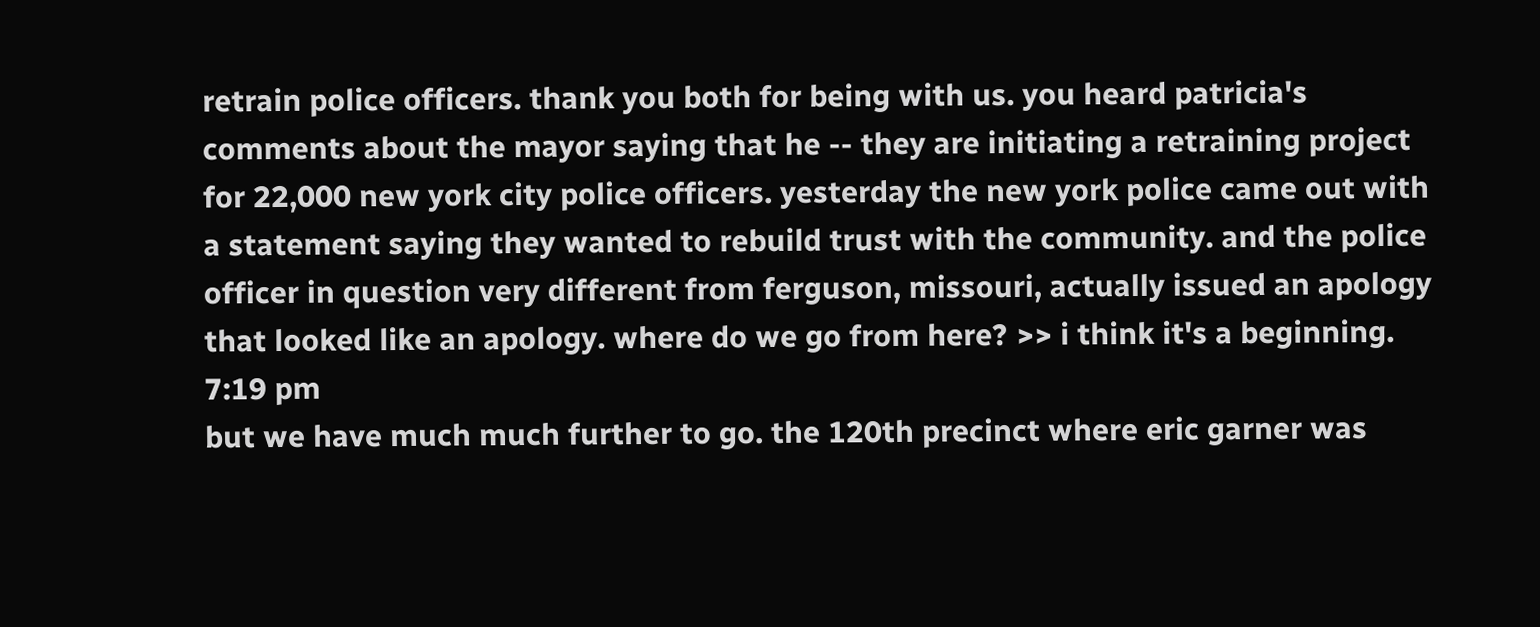retrain police officers. thank you both for being with us. you heard patricia's comments about the mayor saying that he -- they are initiating a retraining project for 22,000 new york city police officers. yesterday the new york police came out with a statement saying they wanted to rebuild trust with the community. and the police officer in question very different from ferguson, missouri, actually issued an apology that looked like an apology. where do we go from here? >> i think it's a beginning.
7:19 pm
but we have much much further to go. the 120th precinct where eric garner was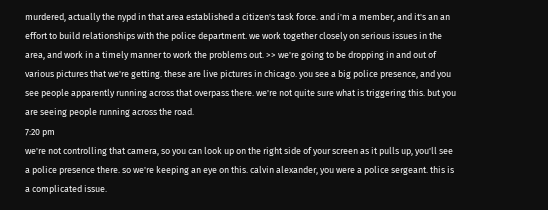murdered, actually the nypd in that area established a citizen's task force. and i'm a member, and it's an an effort to build relationships with the police department. we work together closely on serious issues in the area, and work in a timely manner to work the problems out. >> we're going to be dropping in and out of various pictures that we're getting. these are live pictures in chicago. you see a big police presence, and you see people apparently running across that overpass there. we're not quite sure what is triggering this. but you are seeing people running across the road.
7:20 pm
we're not controlling that camera, so you can look up on the right side of your screen as it pulls up, you'll see a police presence there. so we're keeping an eye on this. calvin alexander, you were a police sergeant. this is a complicated issue.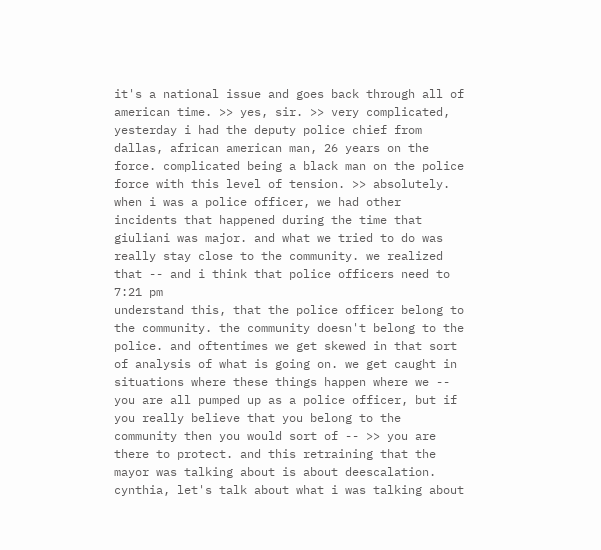it's a national issue and goes back through all of american time. >> yes, sir. >> very complicated, yesterday i had the deputy police chief from dallas, african american man, 26 years on the force. complicated being a black man on the police force with this level of tension. >> absolutely. when i was a police officer, we had other incidents that happened during the time that giuliani was major. and what we tried to do was really stay close to the community. we realized that -- and i think that police officers need to
7:21 pm
understand this, that the police officer belong to the community. the community doesn't belong to the police. and oftentimes we get skewed in that sort of analysis of what is going on. we get caught in situations where these things happen where we -- you are all pumped up as a police officer, but if you really believe that you belong to the community then you would sort of -- >> you are there to protect. and this retraining that the mayor was talking about is about deescalation. cynthia, let's talk about what i was talking about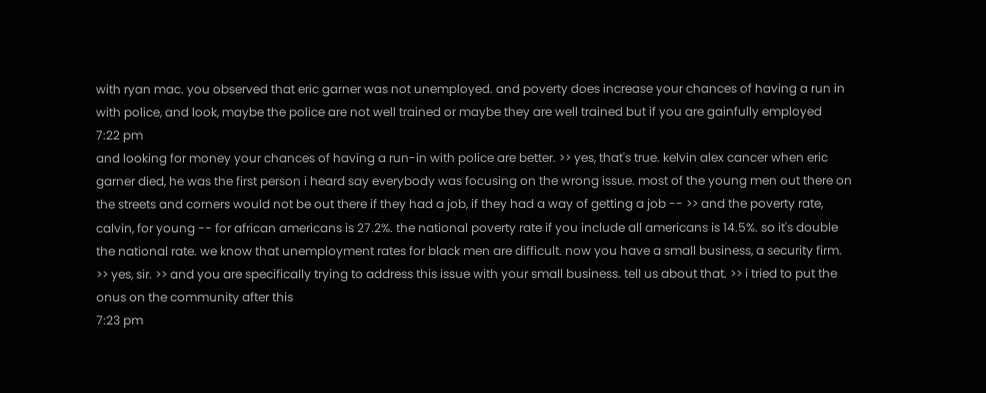with ryan mac. you observed that eric garner was not unemployed. and poverty does increase your chances of having a run in with police, and look, maybe the police are not well trained or maybe they are well trained but if you are gainfully employed
7:22 pm
and looking for money your chances of having a run-in with police are better. >> yes, that's true. kelvin alex cancer when eric garner died, he was the first person i heard say everybody was focusing on the wrong issue. most of the young men out there on the streets and corners would not be out there if they had a job, if they had a way of getting a job -- >> and the poverty rate, calvin, for young -- for african americans is 27.2%. the national poverty rate if you include all americans is 14.5%. so it's double the national rate. we know that unemployment rates for black men are difficult. now you have a small business, a security firm. >> yes, sir. >> and you are specifically trying to address this issue with your small business. tell us about that. >> i tried to put the onus on the community after this
7:23 pm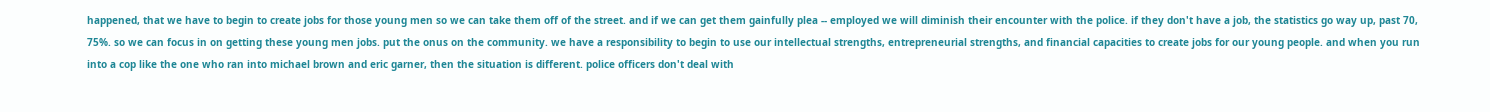happened, that we have to begin to create jobs for those young men so we can take them off of the street. and if we can get them gainfully plea -- employed we will diminish their encounter with the police. if they don't have a job, the statistics go way up, past 70, 75%. so we can focus in on getting these young men jobs. put the onus on the community. we have a responsibility to begin to use our intellectual strengths, entrepreneurial strengths, and financial capacities to create jobs for our young people. and when you run into a cop like the one who ran into michael brown and eric garner, then the situation is different. police officers don't deal with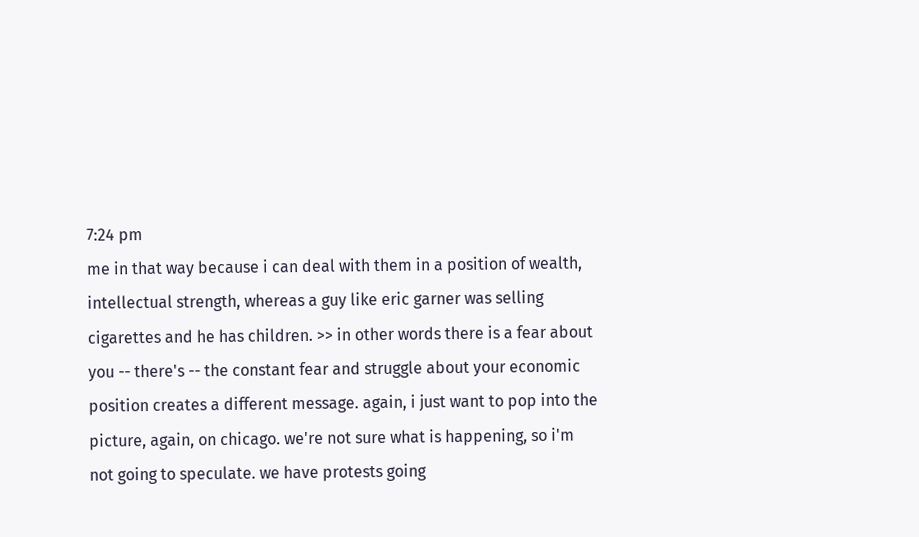7:24 pm
me in that way because i can deal with them in a position of wealth, intellectual strength, whereas a guy like eric garner was selling cigarettes and he has children. >> in other words there is a fear about you -- there's -- the constant fear and struggle about your economic position creates a different message. again, i just want to pop into the picture, again, on chicago. we're not sure what is happening, so i'm not going to speculate. we have protests going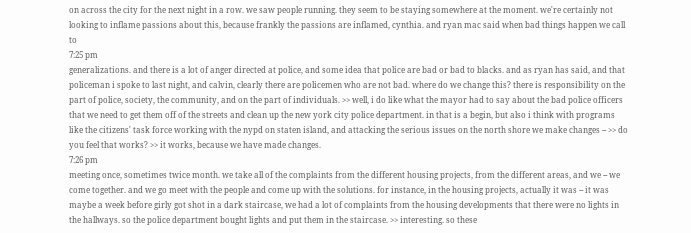on across the city for the next night in a row. we saw people running. they seem to be staying somewhere at the moment. we're certainly not looking to inflame passions about this, because frankly the passions are inflamed, cynthia. and ryan mac said when bad things happen we call to
7:25 pm
generalizations. and there is a lot of anger directed at police, and some idea that police are bad or bad to blacks. and as ryan has said, and that policeman i spoke to last night, and calvin, clearly there are policemen who are not bad. where do we change this? there is responsibility on the part of police, society, the community, and on the part of individuals. >> well, i do like what the mayor had to say about the bad police officers that we need to get them off of the streets and clean up the new york city police department. in that is a begin, but also i think with programs like the citizens' task force working with the nypd on staten island, and attacking the serious issues on the north shore we make changes -- >> do you feel that works? >> it works, because we have made changes.
7:26 pm
meeting once, sometimes twice month. we take all of the complaints from the different housing projects, from the different areas, and we -- we come together. and we go meet with the people and come up with the solutions. for instance, in the housing projects, actually it was -- it was maybe a week before girly got shot in a dark staircase, we had a lot of complaints from the housing developments that there were no lights in the hallways. so the police department bought lights and put them in the staircase. >> interesting. so these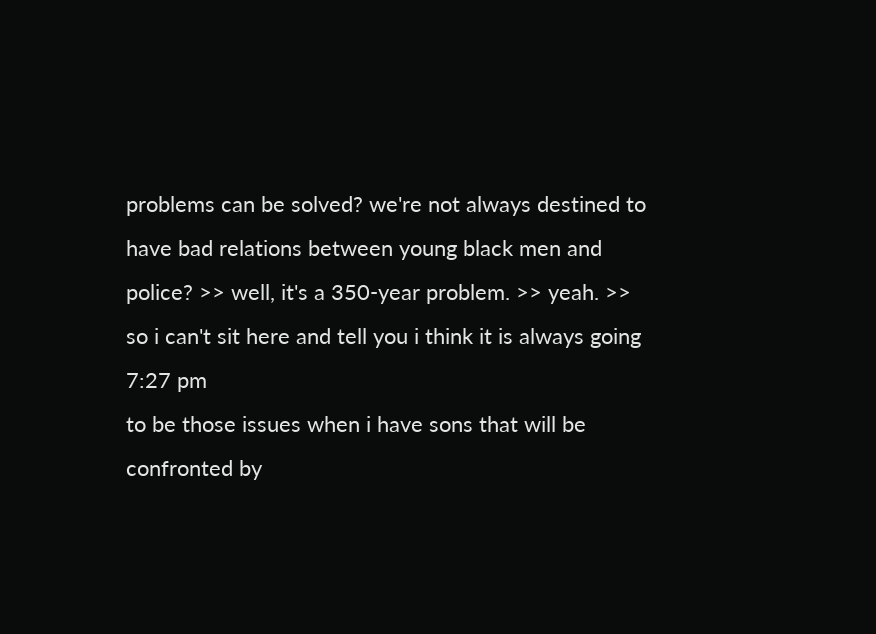problems can be solved? we're not always destined to have bad relations between young black men and police? >> well, it's a 350-year problem. >> yeah. >> so i can't sit here and tell you i think it is always going
7:27 pm
to be those issues when i have sons that will be confronted by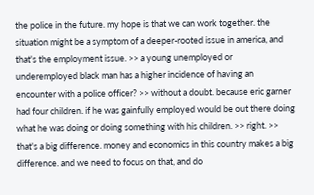the police in the future. my hope is that we can work together. the situation might be a symptom of a deeper-rooted issue in america, and that's the employment issue. >> a young unemployed or underemployed black man has a higher incidence of having an encounter with a police officer? >> without a doubt. because eric garner had four children. if he was gainfully employed would be out there doing what he was doing or doing something with his children. >> right. >> that's a big difference. money and economics in this country makes a big difference. and we need to focus on that, and do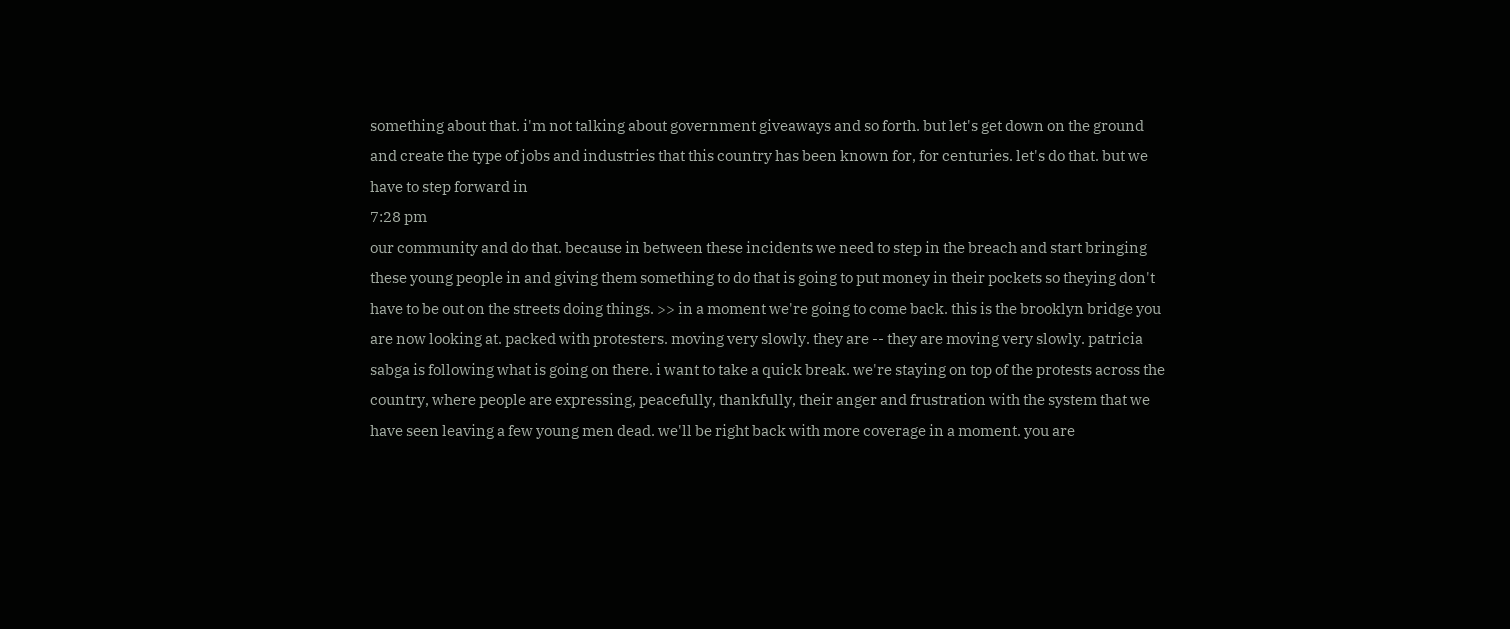something about that. i'm not talking about government giveaways and so forth. but let's get down on the ground and create the type of jobs and industries that this country has been known for, for centuries. let's do that. but we have to step forward in
7:28 pm
our community and do that. because in between these incidents we need to step in the breach and start bringing these young people in and giving them something to do that is going to put money in their pockets so theying don't have to be out on the streets doing things. >> in a moment we're going to come back. this is the brooklyn bridge you are now looking at. packed with protesters. moving very slowly. they are -- they are moving very slowly. patricia sabga is following what is going on there. i want to take a quick break. we're staying on top of the protests across the country, where people are expressing, peacefully, thankfully, their anger and frustration with the system that we have seen leaving a few young men dead. we'll be right back with more coverage in a moment. you are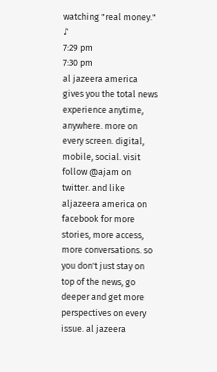watching "real money." ♪
7:29 pm
7:30 pm
al jazeera america gives you the total news experience anytime, anywhere. more on every screen. digital, mobile, social. visit follow @ajam on twitter. and like aljazeera america on facebook for more stories, more access, more conversations. so you don't just stay on top of the news, go deeper and get more perspectives on every issue. al jazeera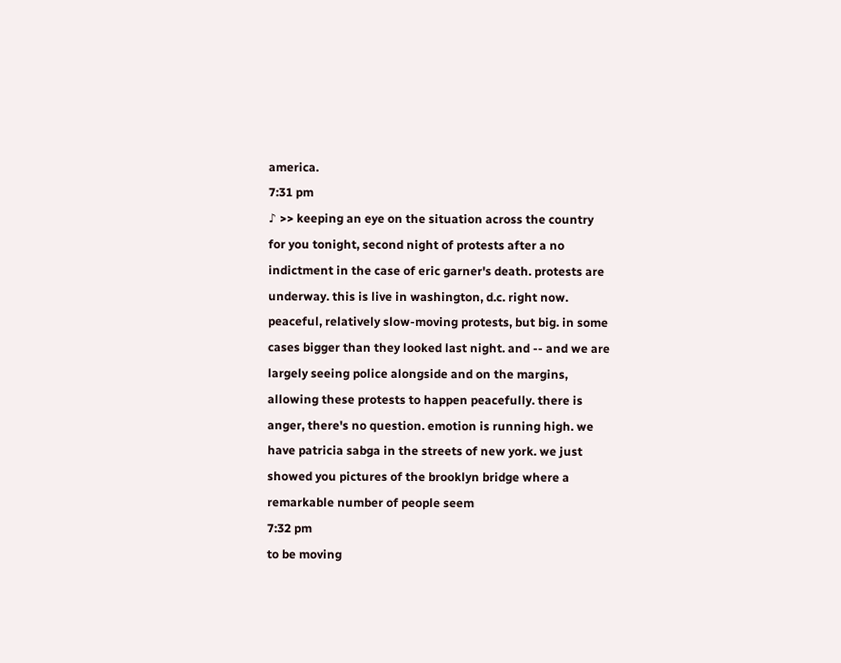america.
7:31 pm
♪ >> keeping an eye on the situation across the country for you tonight, second night of protests after a no indictment in the case of eric garner's death. protests are underway. this is live in washington, d.c. right now. peaceful, relatively slow-moving protests, but big. in some cases bigger than they looked last night. and -- and we are largely seeing police alongside and on the margins, allowing these protests to happen peacefully. there is anger, there's no question. emotion is running high. we have patricia sabga in the streets of new york. we just showed you pictures of the brooklyn bridge where a remarkable number of people seem
7:32 pm
to be moving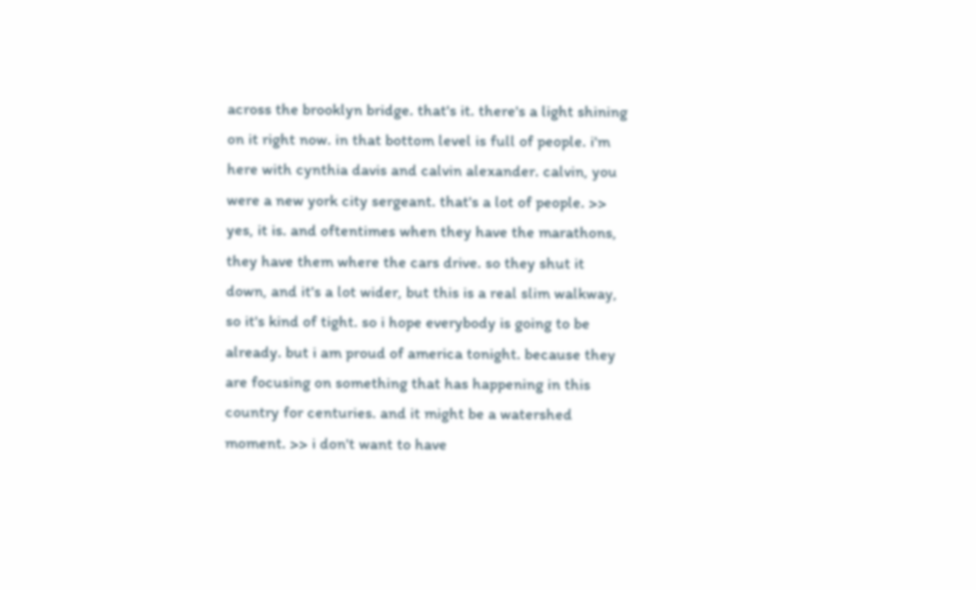across the brooklyn bridge. that's it. there's a light shining on it right now. in that bottom level is full of people. i'm here with cynthia davis and calvin alexander. calvin, you were a new york city sergeant. that's a lot of people. >> yes, it is. and oftentimes when they have the marathons, they have them where the cars drive. so they shut it down, and it's a lot wider, but this is a real slim walkway, so it's kind of tight. so i hope everybody is going to be already. but i am proud of america tonight. because they are focusing on something that has happening in this country for centuries. and it might be a watershed moment. >> i don't want to have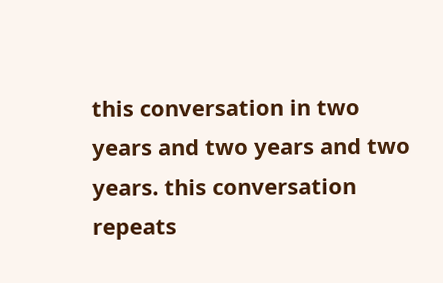this conversation in two years and two years and two years. this conversation repeats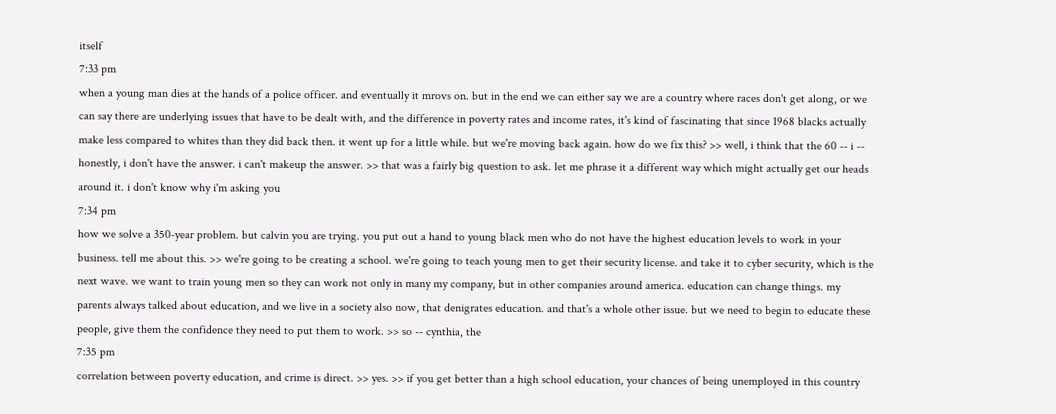itself
7:33 pm
when a young man dies at the hands of a police officer. and eventually it mrovs on. but in the end we can either say we are a country where races don't get along, or we can say there are underlying issues that have to be dealt with, and the difference in poverty rates and income rates, it's kind of fascinating that since 1968 blacks actually make less compared to whites than they did back then. it went up for a little while. but we're moving back again. how do we fix this? >> well, i think that the 60 -- i -- honestly, i don't have the answer. i can't makeup the answer. >> that was a fairly big question to ask. let me phrase it a different way which might actually get our heads around it. i don't know why i'm asking you
7:34 pm
how we solve a 350-year problem. but calvin you are trying. you put out a hand to young black men who do not have the highest education levels to work in your business. tell me about this. >> we're going to be creating a school. we're going to teach young men to get their security license. and take it to cyber security, which is the next wave. we want to train young men so they can work not only in many my company, but in other companies around america. education can change things. my parents always talked about education, and we live in a society also now, that denigrates education. and that's a whole other issue. but we need to begin to educate these people, give them the confidence they need to put them to work. >> so -- cynthia, the
7:35 pm
correlation between poverty education, and crime is direct. >> yes. >> if you get better than a high school education, your chances of being unemployed in this country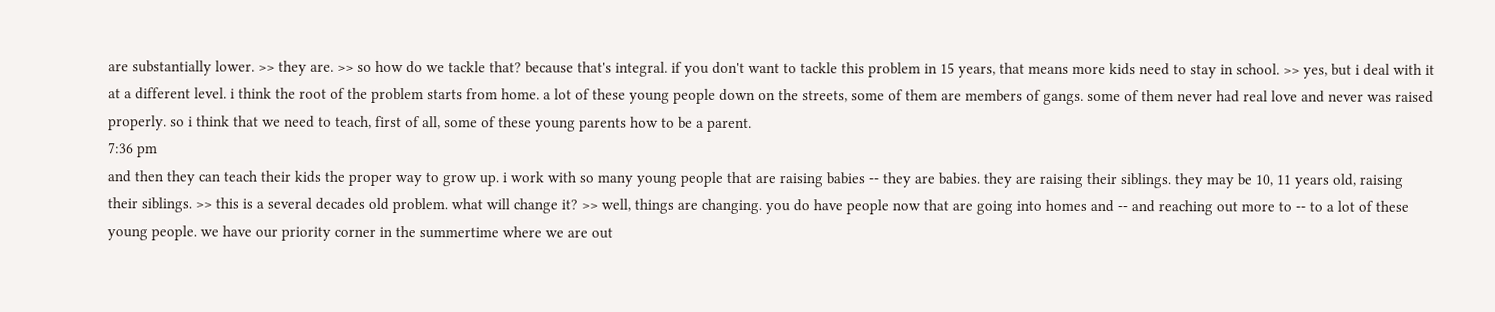are substantially lower. >> they are. >> so how do we tackle that? because that's integral. if you don't want to tackle this problem in 15 years, that means more kids need to stay in school. >> yes, but i deal with it at a different level. i think the root of the problem starts from home. a lot of these young people down on the streets, some of them are members of gangs. some of them never had real love and never was raised properly. so i think that we need to teach, first of all, some of these young parents how to be a parent.
7:36 pm
and then they can teach their kids the proper way to grow up. i work with so many young people that are raising babies -- they are babies. they are raising their siblings. they may be 10, 11 years old, raising their siblings. >> this is a several decades old problem. what will change it? >> well, things are changing. you do have people now that are going into homes and -- and reaching out more to -- to a lot of these young people. we have our priority corner in the summertime where we are out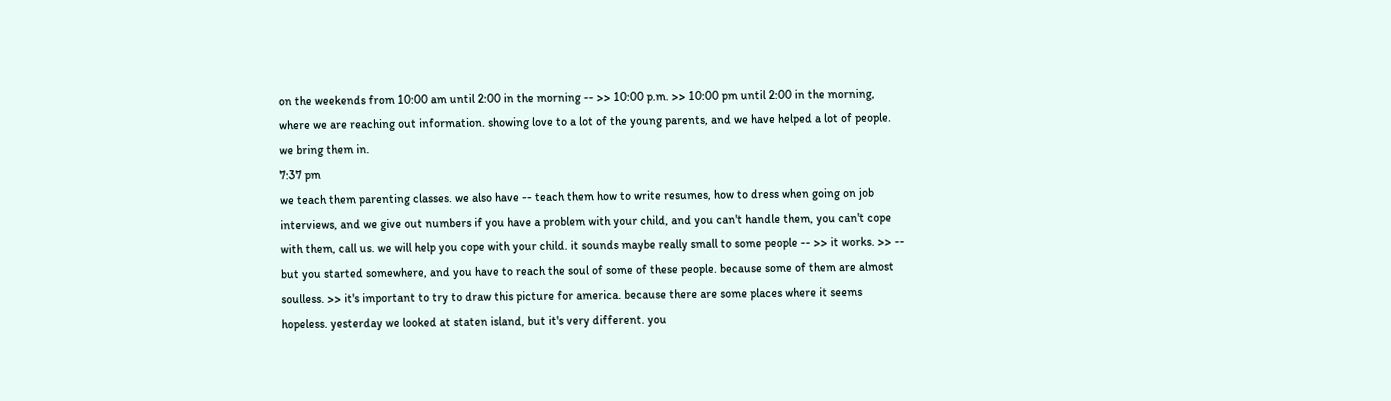on the weekends from 10:00 am until 2:00 in the morning -- >> 10:00 p.m. >> 10:00 pm until 2:00 in the morning, where we are reaching out information. showing love to a lot of the young parents, and we have helped a lot of people. we bring them in.
7:37 pm
we teach them parenting classes. we also have -- teach them how to write resumes, how to dress when going on job interviews, and we give out numbers if you have a problem with your child, and you can't handle them, you can't cope with them, call us. we will help you cope with your child. it sounds maybe really small to some people -- >> it works. >> -- but you started somewhere, and you have to reach the soul of some of these people. because some of them are almost soulless. >> it's important to try to draw this picture for america. because there are some places where it seems hopeless. yesterday we looked at staten island, but it's very different. you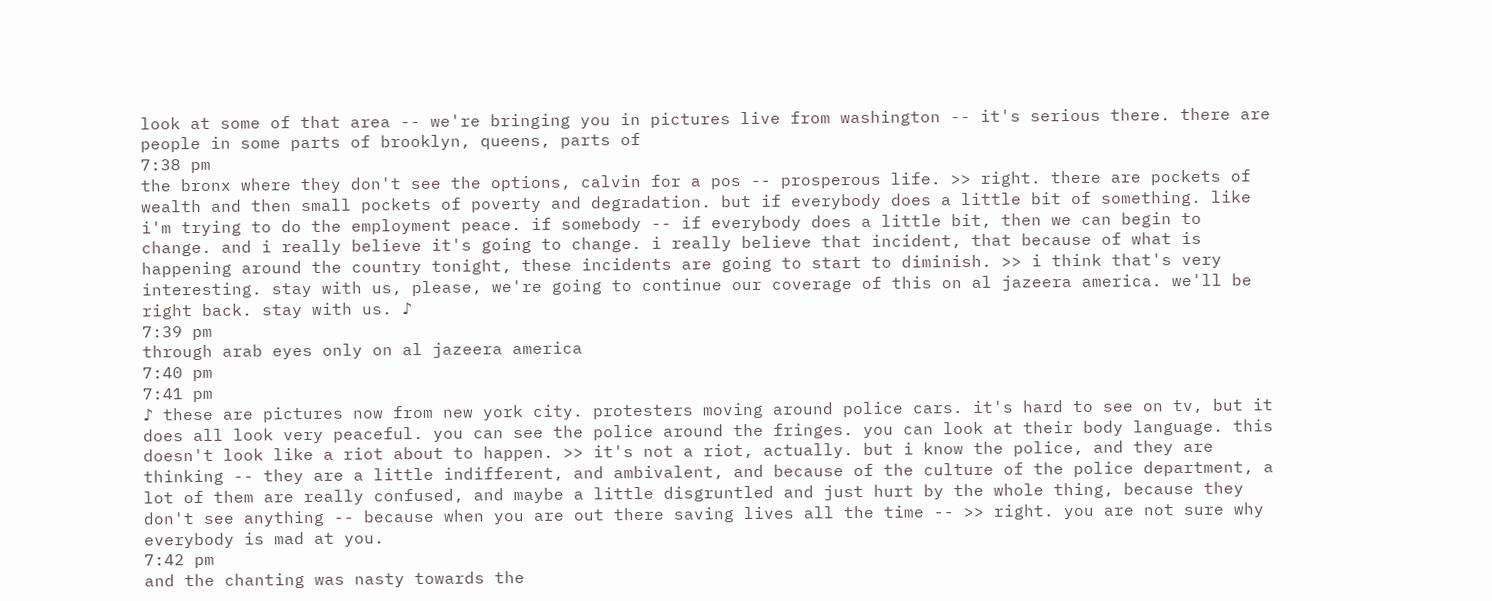look at some of that area -- we're bringing you in pictures live from washington -- it's serious there. there are people in some parts of brooklyn, queens, parts of
7:38 pm
the bronx where they don't see the options, calvin for a pos -- prosperous life. >> right. there are pockets of wealth and then small pockets of poverty and degradation. but if everybody does a little bit of something. like i'm trying to do the employment peace. if somebody -- if everybody does a little bit, then we can begin to change. and i really believe it's going to change. i really believe that incident, that because of what is happening around the country tonight, these incidents are going to start to diminish. >> i think that's very interesting. stay with us, please, we're going to continue our coverage of this on al jazeera america. we'll be right back. stay with us. ♪
7:39 pm
through arab eyes only on al jazeera america
7:40 pm
7:41 pm
♪ these are pictures now from new york city. protesters moving around police cars. it's hard to see on tv, but it does all look very peaceful. you can see the police around the fringes. you can look at their body language. this doesn't look like a riot about to happen. >> it's not a riot, actually. but i know the police, and they are thinking -- they are a little indifferent, and ambivalent, and because of the culture of the police department, a lot of them are really confused, and maybe a little disgruntled and just hurt by the whole thing, because they don't see anything -- because when you are out there saving lives all the time -- >> right. you are not sure why everybody is mad at you.
7:42 pm
and the chanting was nasty towards the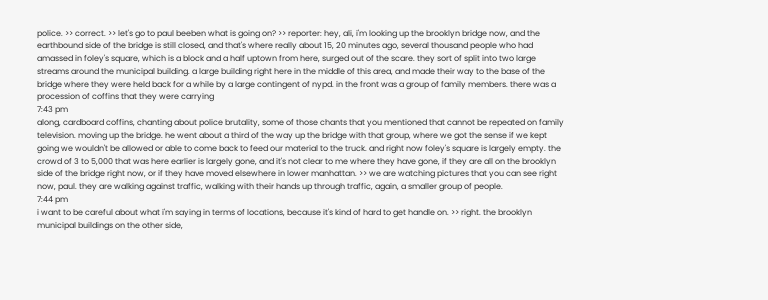police. >> correct. >> let's go to paul beeben what is going on? >> reporter: hey, ali, i'm looking up the brooklyn bridge now, and the earthbound side of the bridge is still closed, and that's where really about 15, 20 minutes ago, several thousand people who had amassed in foley's square, which is a block and a half uptown from here, surged out of the scare. they sort of split into two large streams around the municipal building. a large building right here in the middle of this area, and made their way to the base of the bridge where they were held back for a while by a large contingent of nypd. in the front was a group of family members. there was a procession of coffins that they were carrying
7:43 pm
along, cardboard coffins, chanting about police brutality, some of those chants that you mentioned that cannot be repeated on family television. moving up the bridge. he went about a third of the way up the bridge with that group, where we got the sense if we kept going we wouldn't be allowed or able to come back to feed our material to the truck. and right now foley's square is largely empty. the crowd of 3 to 5,000 that was here earlier is largely gone, and it's not clear to me where they have gone, if they are all on the brooklyn side of the bridge right now, or if they have moved elsewhere in lower manhattan. >> we are watching pictures that you can see right now, paul. they are walking against traffic, walking with their hands up through traffic, again, a smaller group of people.
7:44 pm
i want to be careful about what i'm saying in terms of locations, because it's kind of hard to get handle on. >> right. the brooklyn municipal buildings on the other side,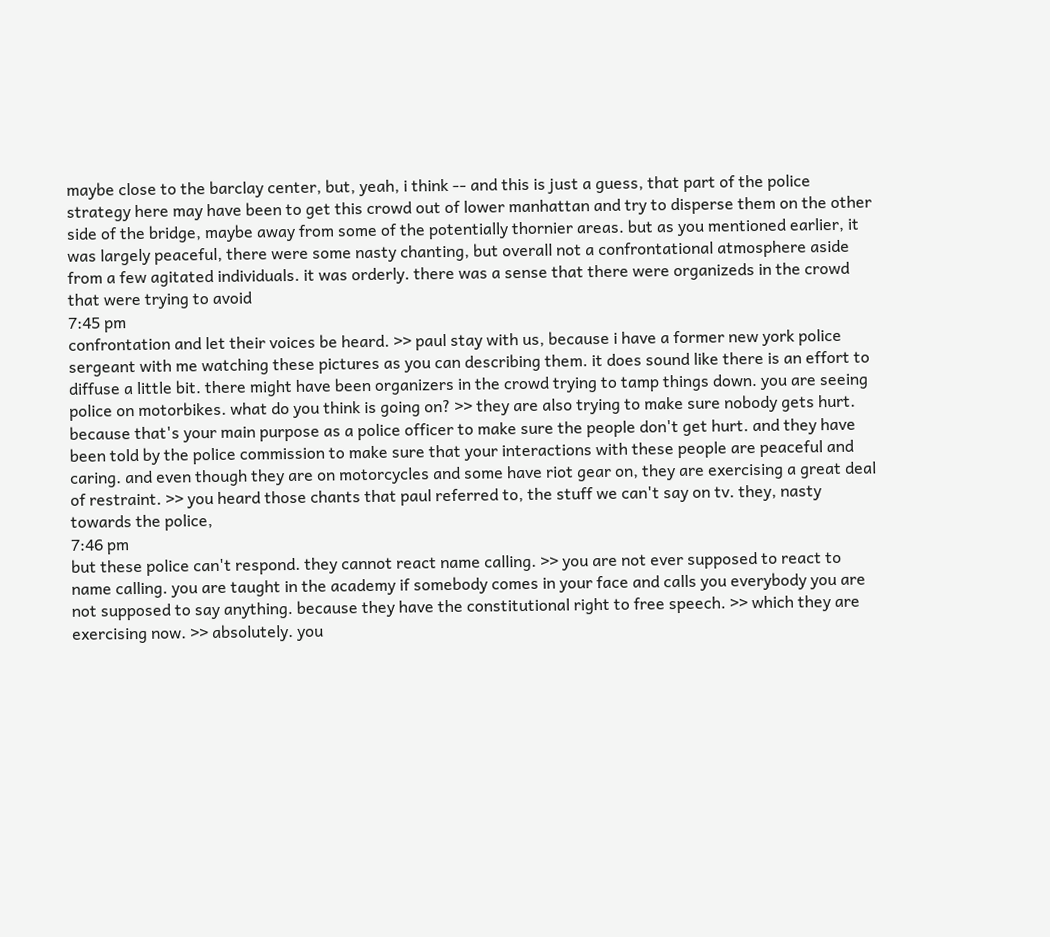maybe close to the barclay center, but, yeah, i think -- and this is just a guess, that part of the police strategy here may have been to get this crowd out of lower manhattan and try to disperse them on the other side of the bridge, maybe away from some of the potentially thornier areas. but as you mentioned earlier, it was largely peaceful, there were some nasty chanting, but overall not a confrontational atmosphere aside from a few agitated individuals. it was orderly. there was a sense that there were organizeds in the crowd that were trying to avoid
7:45 pm
confrontation and let their voices be heard. >> paul stay with us, because i have a former new york police sergeant with me watching these pictures as you can describing them. it does sound like there is an effort to diffuse a little bit. there might have been organizers in the crowd trying to tamp things down. you are seeing police on motorbikes. what do you think is going on? >> they are also trying to make sure nobody gets hurt. because that's your main purpose as a police officer to make sure the people don't get hurt. and they have been told by the police commission to make sure that your interactions with these people are peaceful and caring. and even though they are on motorcycles and some have riot gear on, they are exercising a great deal of restraint. >> you heard those chants that paul referred to, the stuff we can't say on tv. they, nasty towards the police,
7:46 pm
but these police can't respond. they cannot react name calling. >> you are not ever supposed to react to name calling. you are taught in the academy if somebody comes in your face and calls you everybody you are not supposed to say anything. because they have the constitutional right to free speech. >> which they are exercising now. >> absolutely. you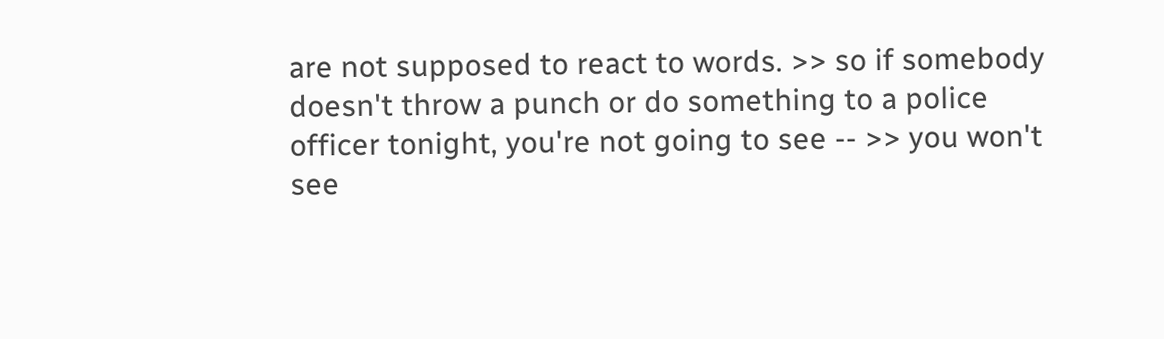are not supposed to react to words. >> so if somebody doesn't throw a punch or do something to a police officer tonight, you're not going to see -- >> you won't see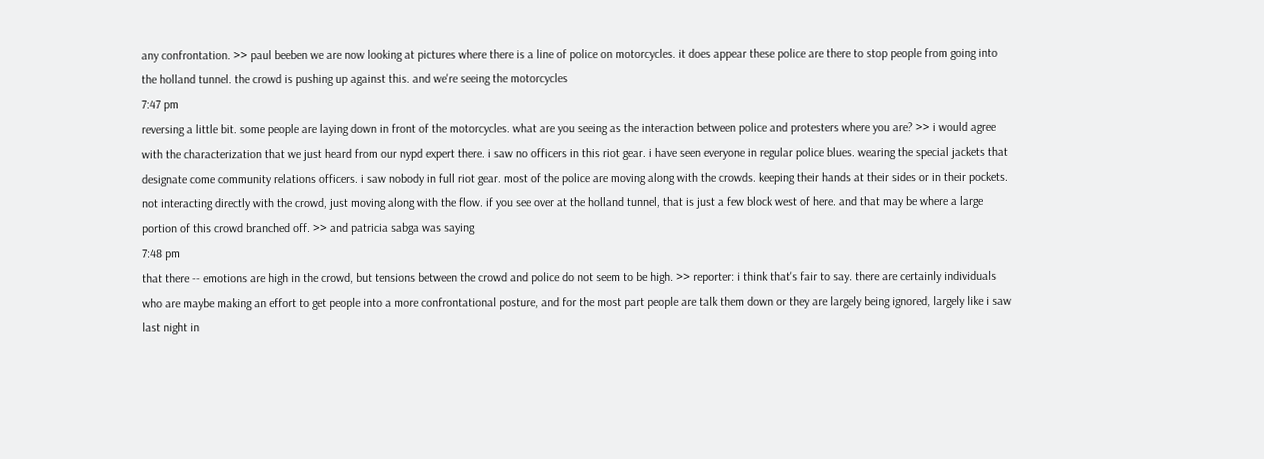any confrontation. >> paul beeben we are now looking at pictures where there is a line of police on motorcycles. it does appear these police are there to stop people from going into the holland tunnel. the crowd is pushing up against this. and we're seeing the motorcycles
7:47 pm
reversing a little bit. some people are laying down in front of the motorcycles. what are you seeing as the interaction between police and protesters where you are? >> i would agree with the characterization that we just heard from our nypd expert there. i saw no officers in this riot gear. i have seen everyone in regular police blues. wearing the special jackets that designate come community relations officers. i saw nobody in full riot gear. most of the police are moving along with the crowds. keeping their hands at their sides or in their pockets. not interacting directly with the crowd, just moving along with the flow. if you see over at the holland tunnel, that is just a few block west of here. and that may be where a large portion of this crowd branched off. >> and patricia sabga was saying
7:48 pm
that there -- emotions are high in the crowd, but tensions between the crowd and police do not seem to be high. >> reporter: i think that's fair to say. there are certainly individuals who are maybe making an effort to get people into a more confrontational posture, and for the most part people are talk them down or they are largely being ignored, largely like i saw last night in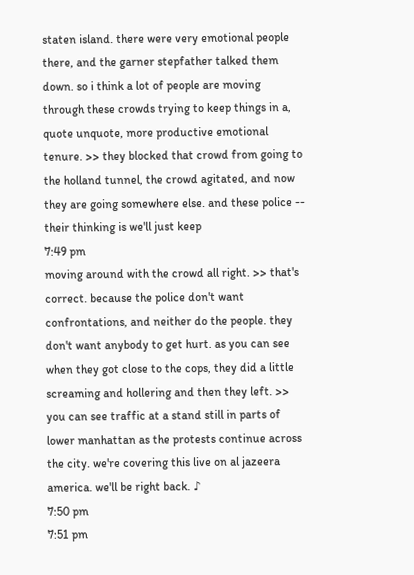staten island. there were very emotional people there, and the garner stepfather talked them down. so i think a lot of people are moving through these crowds trying to keep things in a, quote unquote, more productive emotional tenure. >> they blocked that crowd from going to the holland tunnel, the crowd agitated, and now they are going somewhere else. and these police -- their thinking is we'll just keep
7:49 pm
moving around with the crowd all right. >> that's correct. because the police don't want confrontations, and neither do the people. they don't want anybody to get hurt. as you can see when they got close to the cops, they did a little screaming and hollering and then they left. >> you can see traffic at a stand still in parts of lower manhattan as the protests continue across the city. we're covering this live on al jazeera america. we'll be right back. ♪
7:50 pm
7:51 pm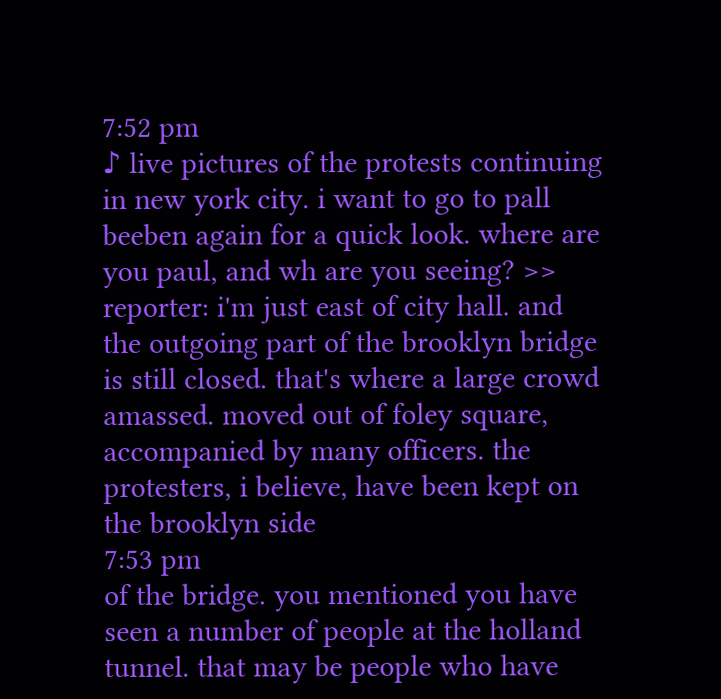7:52 pm
♪ live pictures of the protests continuing in new york city. i want to go to pall beeben again for a quick look. where are you paul, and wh are you seeing? >> reporter: i'm just east of city hall. and the outgoing part of the brooklyn bridge is still closed. that's where a large crowd amassed. moved out of foley square, accompanied by many officers. the protesters, i believe, have been kept on the brooklyn side
7:53 pm
of the bridge. you mentioned you have seen a number of people at the holland tunnel. that may be people who have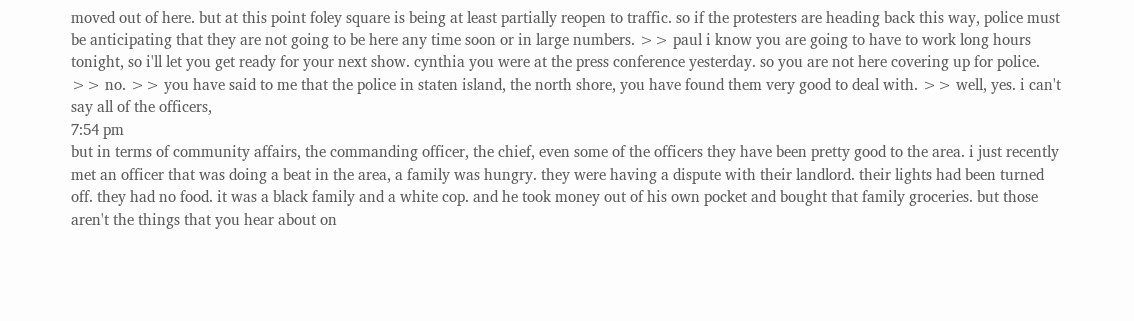moved out of here. but at this point foley square is being at least partially reopen to traffic. so if the protesters are heading back this way, police must be anticipating that they are not going to be here any time soon or in large numbers. >> paul i know you are going to have to work long hours tonight, so i'll let you get ready for your next show. cynthia you were at the press conference yesterday. so you are not here covering up for police. >> no. >> you have said to me that the police in staten island, the north shore, you have found them very good to deal with. >> well, yes. i can't say all of the officers,
7:54 pm
but in terms of community affairs, the commanding officer, the chief, even some of the officers they have been pretty good to the area. i just recently met an officer that was doing a beat in the area, a family was hungry. they were having a dispute with their landlord. their lights had been turned off. they had no food. it was a black family and a white cop. and he took money out of his own pocket and bought that family groceries. but those aren't the things that you hear about on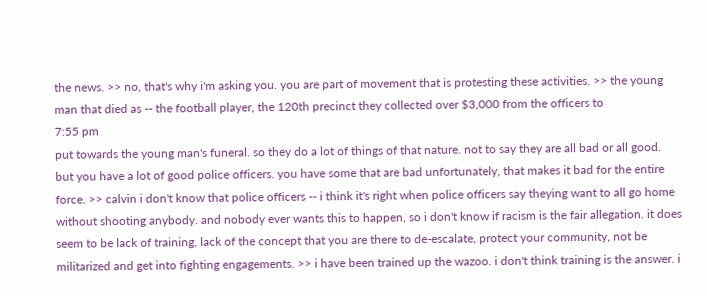the news. >> no, that's why i'm asking you. you are part of movement that is protesting these activities. >> the young man that died as -- the football player, the 120th precinct they collected over $3,000 from the officers to
7:55 pm
put towards the young man's funeral. so they do a lot of things of that nature. not to say they are all bad or all good. but you have a lot of good police officers. you have some that are bad unfortunately, that makes it bad for the entire force. >> calvin i don't know that police officers -- i think it's right when police officers say theying want to all go home without shooting anybody. and nobody ever wants this to happen, so i don't know if racism is the fair allegation. it does seem to be lack of training, lack of the concept that you are there to de-escalate, protect your community, not be militarized and get into fighting engagements. >> i have been trained up the wazoo. i don't think training is the answer. i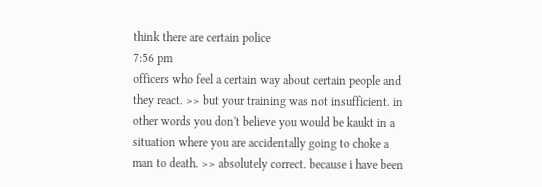think there are certain police
7:56 pm
officers who feel a certain way about certain people and they react. >> but your training was not insufficient. in other words you don't believe you would be kaukt in a situation where you are accidentally going to choke a man to death. >> absolutely correct. because i have been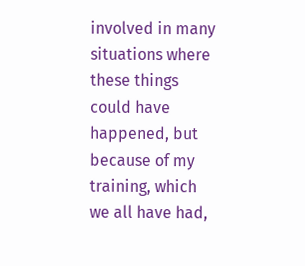involved in many situations where these things could have happened, but because of my training, which we all have had,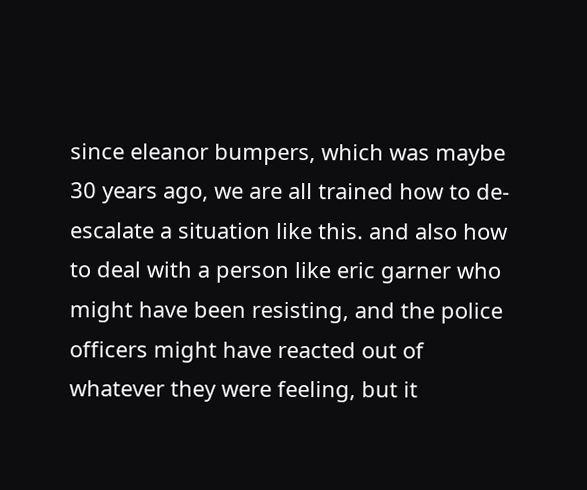since eleanor bumpers, which was maybe 30 years ago, we are all trained how to de-escalate a situation like this. and also how to deal with a person like eric garner who might have been resisting, and the police officers might have reacted out of whatever they were feeling, but it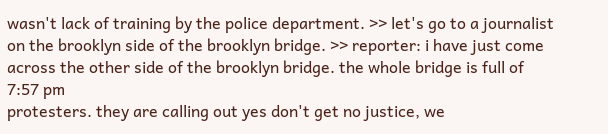wasn't lack of training by the police department. >> let's go to a journalist on the brooklyn side of the brooklyn bridge. >> reporter: i have just come across the other side of the brooklyn bridge. the whole bridge is full of
7:57 pm
protesters. they are calling out yes don't get no justice, we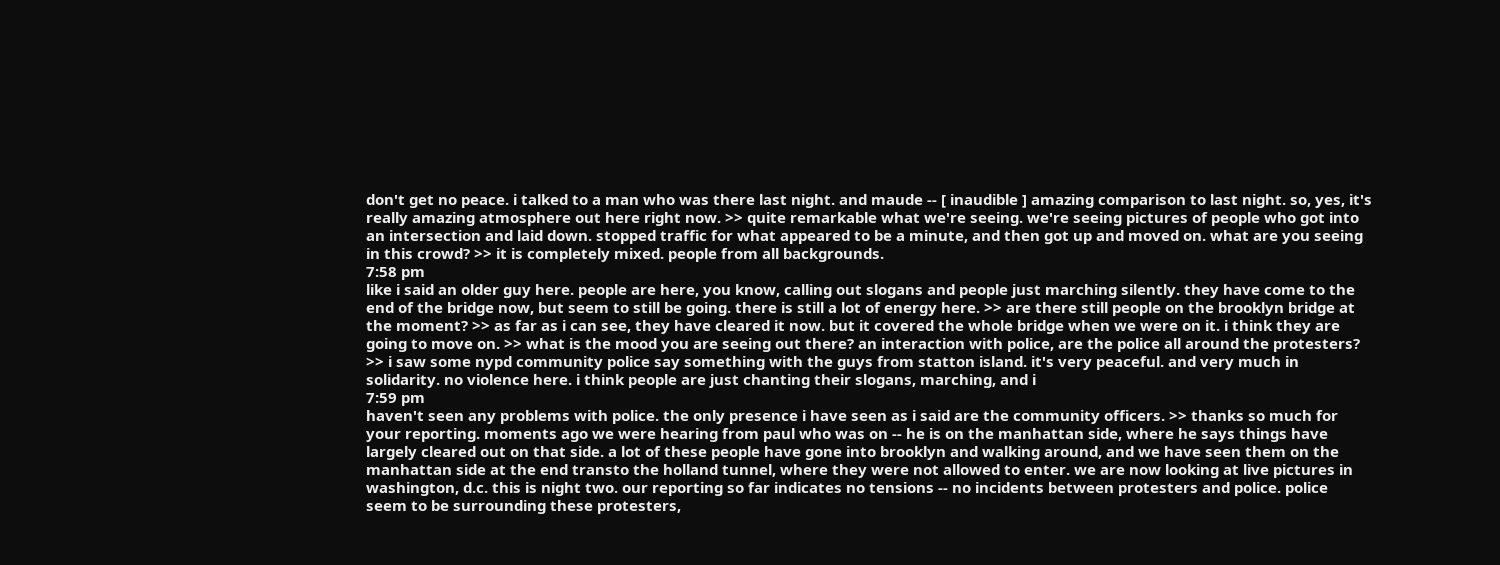don't get no peace. i talked to a man who was there last night. and maude -- [ inaudible ] amazing comparison to last night. so, yes, it's really amazing atmosphere out here right now. >> quite remarkable what we're seeing. we're seeing pictures of people who got into an intersection and laid down. stopped traffic for what appeared to be a minute, and then got up and moved on. what are you seeing in this crowd? >> it is completely mixed. people from all backgrounds.
7:58 pm
like i said an older guy here. people are here, you know, calling out slogans and people just marching silently. they have come to the end of the bridge now, but seem to still be going. there is still a lot of energy here. >> are there still people on the brooklyn bridge at the moment? >> as far as i can see, they have cleared it now. but it covered the whole bridge when we were on it. i think they are going to move on. >> what is the mood you are seeing out there? an interaction with police, are the police all around the protesters? >> i saw some nypd community police say something with the guys from statton island. it's very peaceful. and very much in solidarity. no violence here. i think people are just chanting their slogans, marching, and i
7:59 pm
haven't seen any problems with police. the only presence i have seen as i said are the community officers. >> thanks so much for your reporting. moments ago we were hearing from paul who was on -- he is on the manhattan side, where he says things have largely cleared out on that side. a lot of these people have gone into brooklyn and walking around, and we have seen them on the manhattan side at the end transto the holland tunnel, where they were not allowed to enter. we are now looking at live pictures in washington, d.c. this is night two. our reporting so far indicates no tensions -- no incidents between protesters and police. police seem to be surrounding these protesters,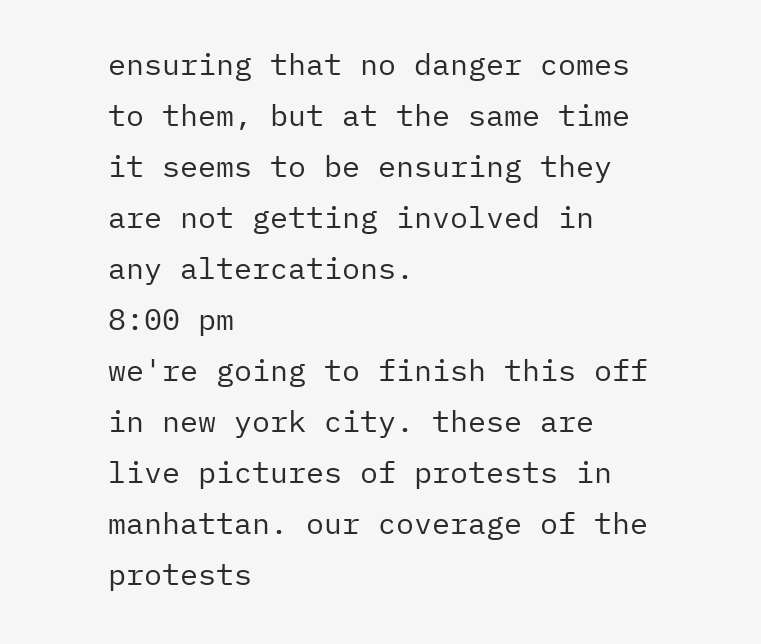ensuring that no danger comes to them, but at the same time it seems to be ensuring they are not getting involved in any altercations.
8:00 pm
we're going to finish this off in new york city. these are live pictures of protests in manhattan. our coverage of the protests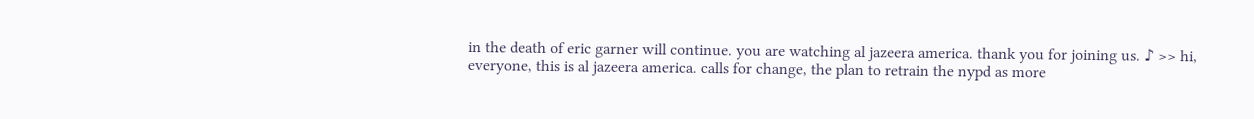in the death of eric garner will continue. you are watching al jazeera america. thank you for joining us. ♪ >> hi, everyone, this is al jazeera america. calls for change, the plan to retrain the nypd as more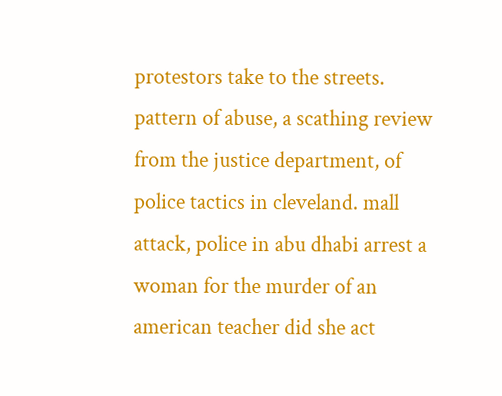protestors take to the streets. pattern of abuse, a scathing review from the justice department, of police tactics in cleveland. mall attack, police in abu dhabi arrest a woman for the murder of an american teacher did she act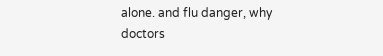alone. and flu danger, why doctors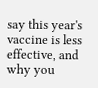say this year's vaccine is less effective, and why you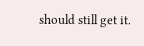should still get it.